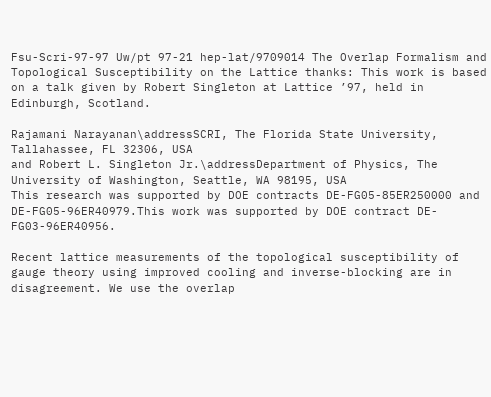Fsu-Scri-97-97 Uw/pt 97-21 hep-lat/9709014 The Overlap Formalism and Topological Susceptibility on the Lattice thanks: This work is based on a talk given by Robert Singleton at Lattice ’97, held in Edinburgh, Scotland.

Rajamani Narayanan\addressSCRI, The Florida State University, Tallahassee, FL 32306, USA
and Robert L. Singleton Jr.\addressDepartment of Physics, The University of Washington, Seattle, WA 98195, USA
This research was supported by DOE contracts DE-FG05-85ER250000 and DE-FG05-96ER40979.This work was supported by DOE contract DE-FG03-96ER40956.

Recent lattice measurements of the topological susceptibility of gauge theory using improved cooling and inverse-blocking are in disagreement. We use the overlap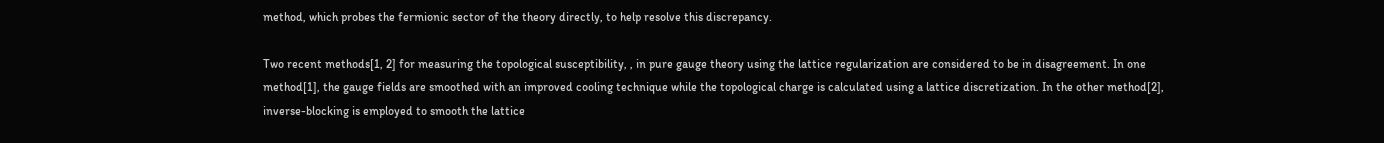method, which probes the fermionic sector of the theory directly, to help resolve this discrepancy.

Two recent methods[1, 2] for measuring the topological susceptibility, , in pure gauge theory using the lattice regularization are considered to be in disagreement. In one method[1], the gauge fields are smoothed with an improved cooling technique while the topological charge is calculated using a lattice discretization. In the other method[2], inverse-blocking is employed to smooth the lattice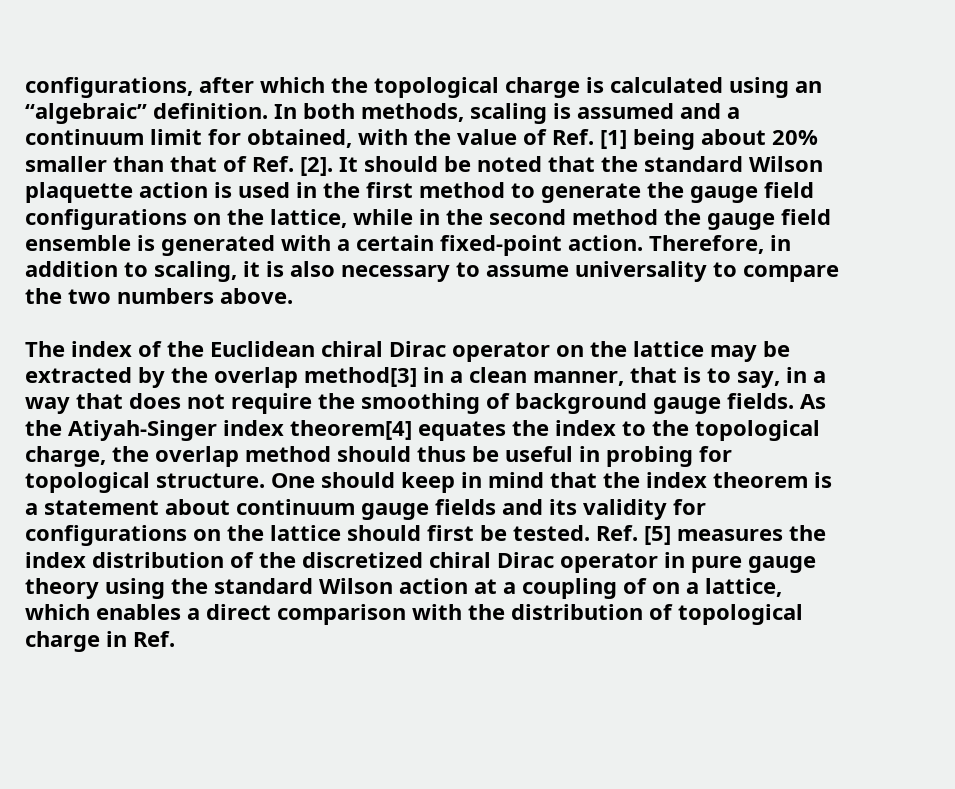configurations, after which the topological charge is calculated using an “algebraic” definition. In both methods, scaling is assumed and a continuum limit for obtained, with the value of Ref. [1] being about 20% smaller than that of Ref. [2]. It should be noted that the standard Wilson plaquette action is used in the first method to generate the gauge field configurations on the lattice, while in the second method the gauge field ensemble is generated with a certain fixed-point action. Therefore, in addition to scaling, it is also necessary to assume universality to compare the two numbers above.

The index of the Euclidean chiral Dirac operator on the lattice may be extracted by the overlap method[3] in a clean manner, that is to say, in a way that does not require the smoothing of background gauge fields. As the Atiyah-Singer index theorem[4] equates the index to the topological charge, the overlap method should thus be useful in probing for topological structure. One should keep in mind that the index theorem is a statement about continuum gauge fields and its validity for configurations on the lattice should first be tested. Ref. [5] measures the index distribution of the discretized chiral Dirac operator in pure gauge theory using the standard Wilson action at a coupling of on a lattice, which enables a direct comparison with the distribution of topological charge in Ref.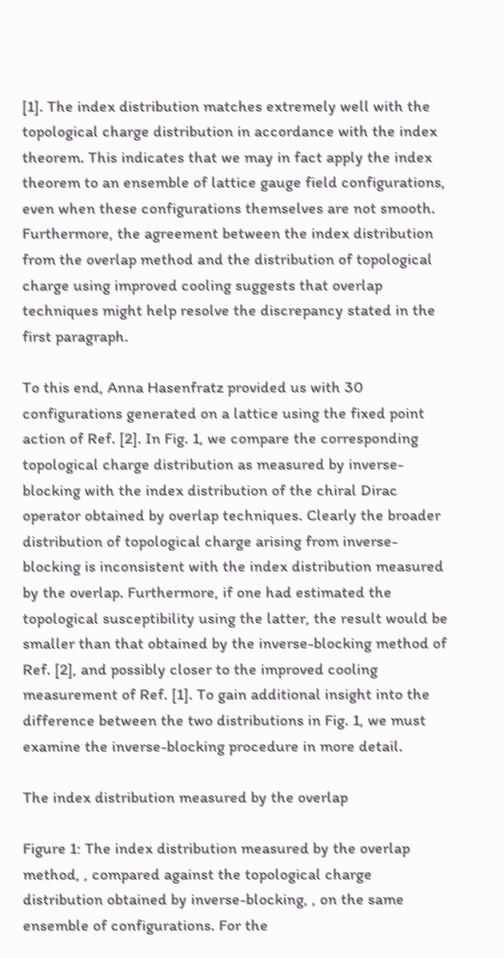[1]. The index distribution matches extremely well with the topological charge distribution in accordance with the index theorem. This indicates that we may in fact apply the index theorem to an ensemble of lattice gauge field configurations, even when these configurations themselves are not smooth. Furthermore, the agreement between the index distribution from the overlap method and the distribution of topological charge using improved cooling suggests that overlap techniques might help resolve the discrepancy stated in the first paragraph.

To this end, Anna Hasenfratz provided us with 30 configurations generated on a lattice using the fixed point action of Ref. [2]. In Fig. 1, we compare the corresponding topological charge distribution as measured by inverse-blocking with the index distribution of the chiral Dirac operator obtained by overlap techniques. Clearly the broader distribution of topological charge arising from inverse-blocking is inconsistent with the index distribution measured by the overlap. Furthermore, if one had estimated the topological susceptibility using the latter, the result would be smaller than that obtained by the inverse-blocking method of Ref. [2], and possibly closer to the improved cooling measurement of Ref. [1]. To gain additional insight into the difference between the two distributions in Fig. 1, we must examine the inverse-blocking procedure in more detail.

The index distribution measured by the overlap

Figure 1: The index distribution measured by the overlap method, , compared against the topological charge distribution obtained by inverse-blocking, , on the same ensemble of configurations. For the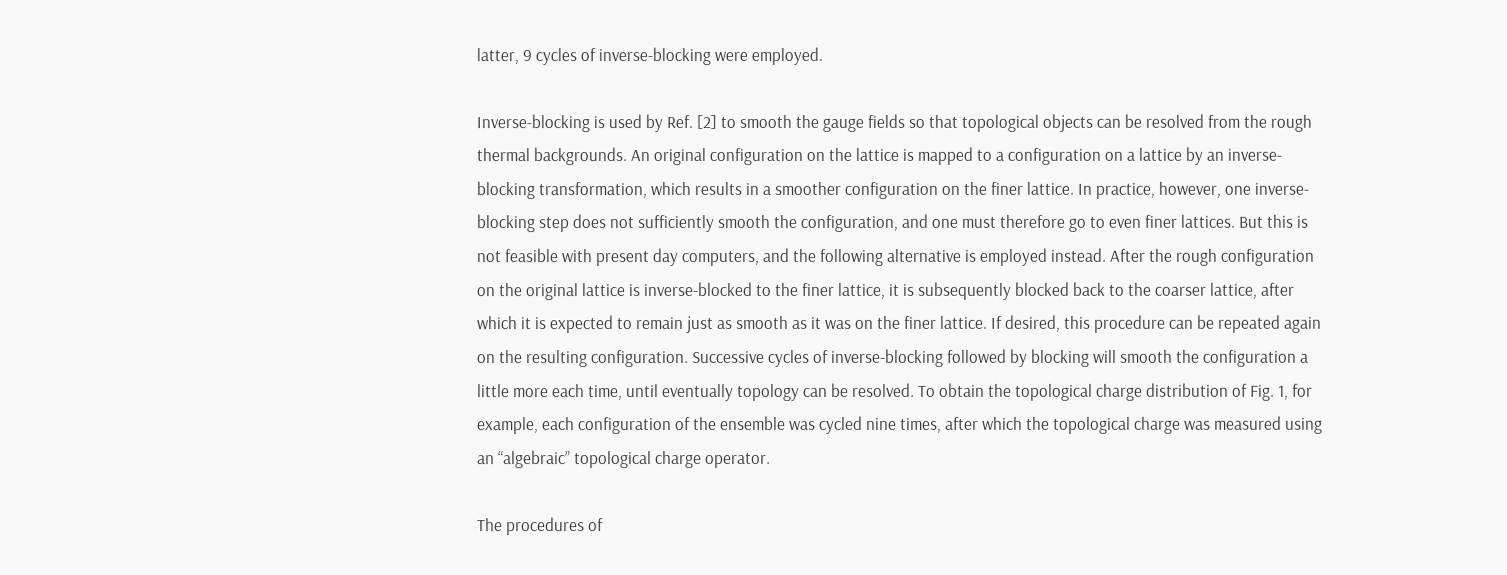latter, 9 cycles of inverse-blocking were employed.

Inverse-blocking is used by Ref. [2] to smooth the gauge fields so that topological objects can be resolved from the rough thermal backgrounds. An original configuration on the lattice is mapped to a configuration on a lattice by an inverse-blocking transformation, which results in a smoother configuration on the finer lattice. In practice, however, one inverse-blocking step does not sufficiently smooth the configuration, and one must therefore go to even finer lattices. But this is not feasible with present day computers, and the following alternative is employed instead. After the rough configuration on the original lattice is inverse-blocked to the finer lattice, it is subsequently blocked back to the coarser lattice, after which it is expected to remain just as smooth as it was on the finer lattice. If desired, this procedure can be repeated again on the resulting configuration. Successive cycles of inverse-blocking followed by blocking will smooth the configuration a little more each time, until eventually topology can be resolved. To obtain the topological charge distribution of Fig. 1, for example, each configuration of the ensemble was cycled nine times, after which the topological charge was measured using an “algebraic” topological charge operator.

The procedures of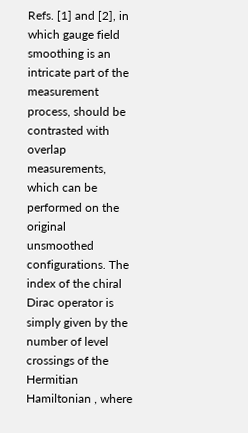Refs. [1] and [2], in which gauge field smoothing is an intricate part of the measurement process, should be contrasted with overlap measurements, which can be performed on the original unsmoothed configurations. The index of the chiral Dirac operator is simply given by the number of level crossings of the Hermitian Hamiltonian , where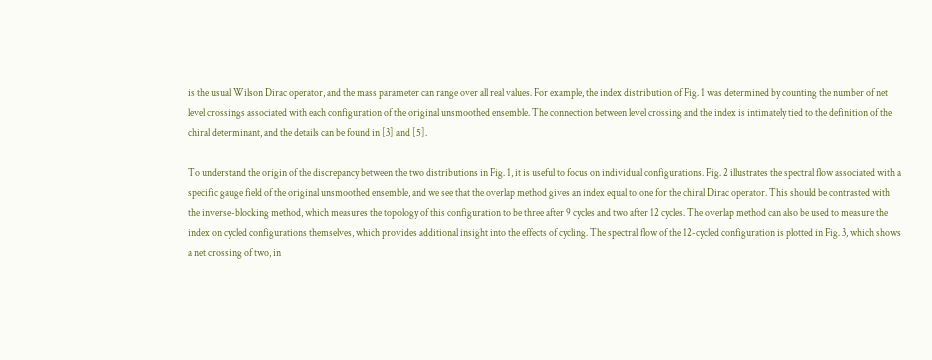is the usual Wilson Dirac operator, and the mass parameter can range over all real values. For example, the index distribution of Fig. 1 was determined by counting the number of net level crossings associated with each configuration of the original unsmoothed ensemble. The connection between level crossing and the index is intimately tied to the definition of the chiral determinant, and the details can be found in [3] and [5].

To understand the origin of the discrepancy between the two distributions in Fig. 1, it is useful to focus on individual configurations. Fig. 2 illustrates the spectral flow associated with a specific gauge field of the original unsmoothed ensemble, and we see that the overlap method gives an index equal to one for the chiral Dirac operator. This should be contrasted with the inverse-blocking method, which measures the topology of this configuration to be three after 9 cycles and two after 12 cycles. The overlap method can also be used to measure the index on cycled configurations themselves, which provides additional insight into the effects of cycling. The spectral flow of the 12-cycled configuration is plotted in Fig. 3, which shows a net crossing of two, in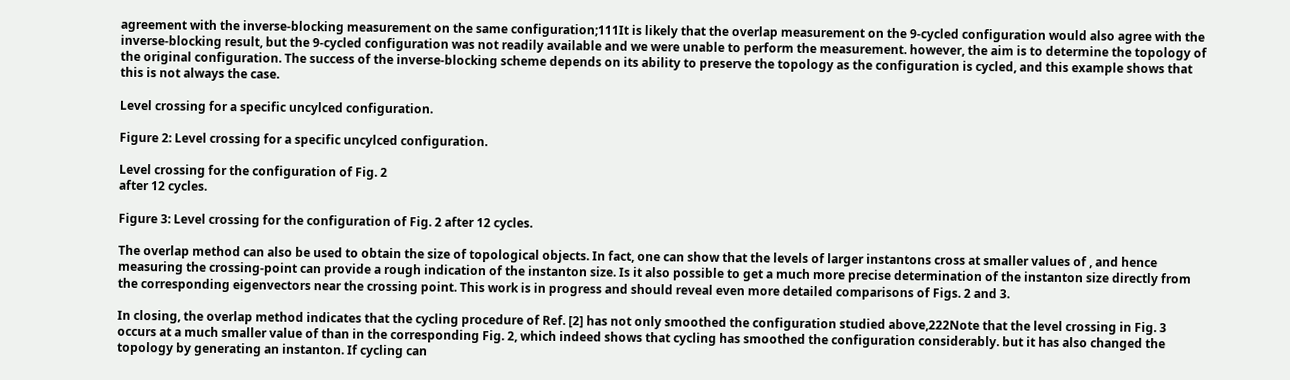agreement with the inverse-blocking measurement on the same configuration;111It is likely that the overlap measurement on the 9-cycled configuration would also agree with the inverse-blocking result, but the 9-cycled configuration was not readily available and we were unable to perform the measurement. however, the aim is to determine the topology of the original configuration. The success of the inverse-blocking scheme depends on its ability to preserve the topology as the configuration is cycled, and this example shows that this is not always the case.

Level crossing for a specific uncylced configuration.

Figure 2: Level crossing for a specific uncylced configuration.

Level crossing for the configuration of Fig. 2
after 12 cycles.

Figure 3: Level crossing for the configuration of Fig. 2 after 12 cycles.

The overlap method can also be used to obtain the size of topological objects. In fact, one can show that the levels of larger instantons cross at smaller values of , and hence measuring the crossing-point can provide a rough indication of the instanton size. Is it also possible to get a much more precise determination of the instanton size directly from the corresponding eigenvectors near the crossing point. This work is in progress and should reveal even more detailed comparisons of Figs. 2 and 3.

In closing, the overlap method indicates that the cycling procedure of Ref. [2] has not only smoothed the configuration studied above,222Note that the level crossing in Fig. 3 occurs at a much smaller value of than in the corresponding Fig. 2, which indeed shows that cycling has smoothed the configuration considerably. but it has also changed the topology by generating an instanton. If cycling can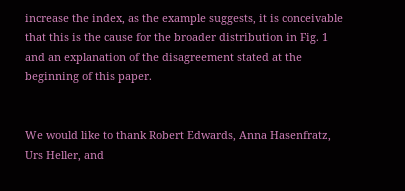increase the index, as the example suggests, it is conceivable that this is the cause for the broader distribution in Fig. 1 and an explanation of the disagreement stated at the beginning of this paper.


We would like to thank Robert Edwards, Anna Hasenfratz, Urs Heller, and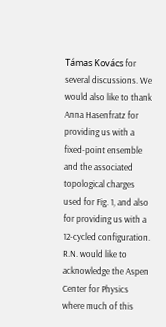Támas Kovács for several discussions. We would also like to thank Anna Hasenfratz for providing us with a fixed-point ensemble and the associated topological charges used for Fig. 1, and also for providing us with a 12-cycled configuration. R.N. would like to acknowledge the Aspen Center for Physics where much of this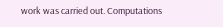work was carried out. Computations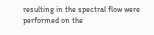resulting in the spectral flow were performed on the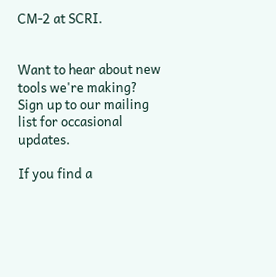CM-2 at SCRI.


Want to hear about new tools we're making? Sign up to our mailing list for occasional updates.

If you find a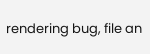rendering bug, file an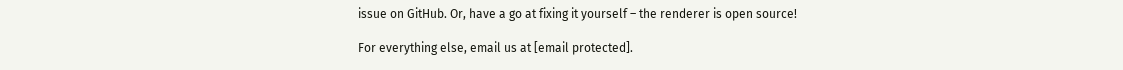issue on GitHub. Or, have a go at fixing it yourself – the renderer is open source!

For everything else, email us at [email protected].